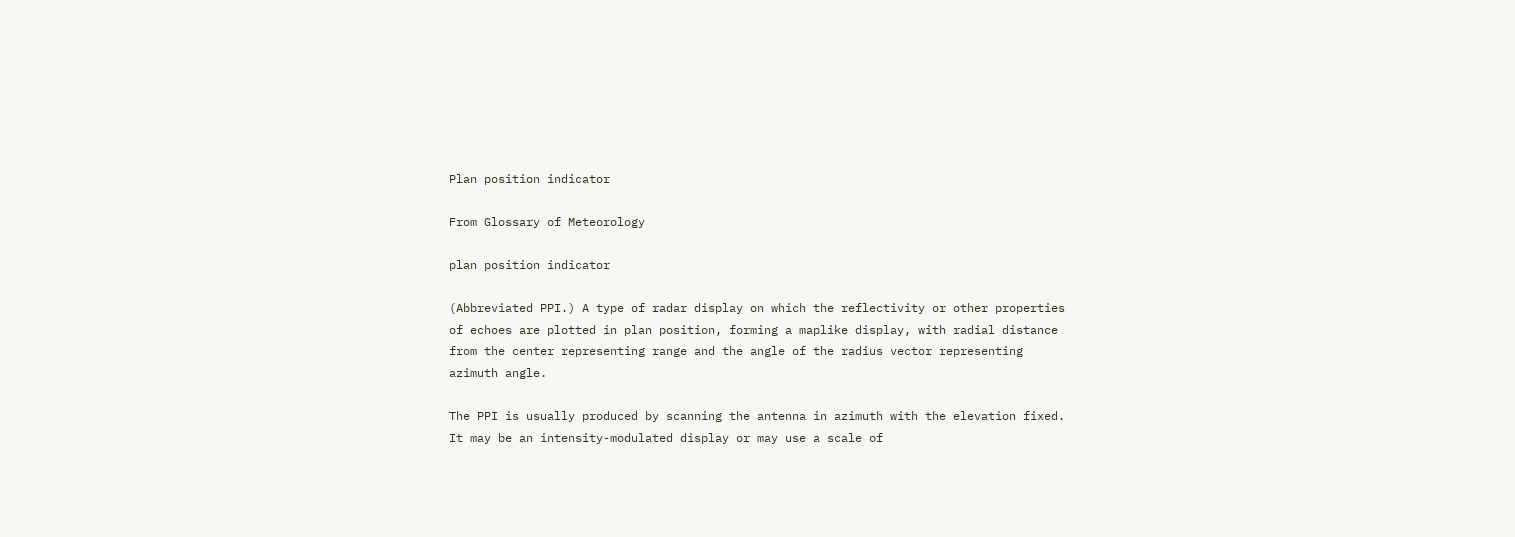Plan position indicator

From Glossary of Meteorology

plan position indicator

(Abbreviated PPI.) A type of radar display on which the reflectivity or other properties of echoes are plotted in plan position, forming a maplike display, with radial distance from the center representing range and the angle of the radius vector representing azimuth angle.

The PPI is usually produced by scanning the antenna in azimuth with the elevation fixed. It may be an intensity-modulated display or may use a scale of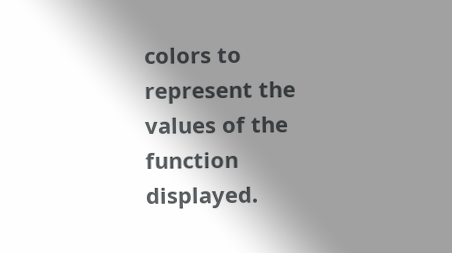colors to represent the values of the function displayed.